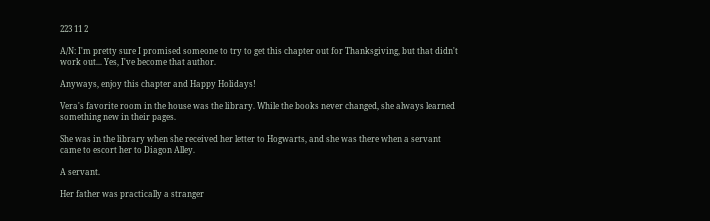223 11 2

A/N: I'm pretty sure I promised someone to try to get this chapter out for Thanksgiving, but that didn't work out... Yes, I've become that author.

Anyways, enjoy this chapter and Happy Holidays!

Vera's favorite room in the house was the library. While the books never changed, she always learned something new in their pages.

She was in the library when she received her letter to Hogwarts, and she was there when a servant came to escort her to Diagon Alley.

A servant.

Her father was practically a stranger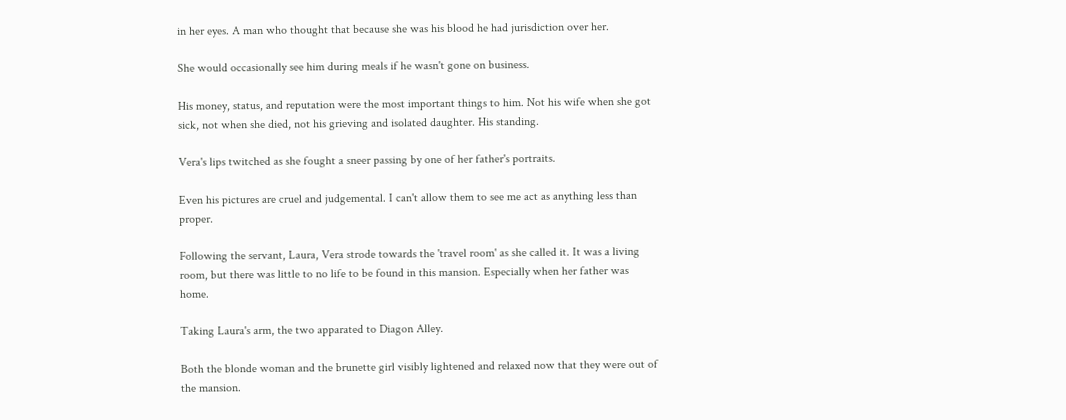in her eyes. A man who thought that because she was his blood he had jurisdiction over her.

She would occasionally see him during meals if he wasn't gone on business.

His money, status, and reputation were the most important things to him. Not his wife when she got sick, not when she died, not his grieving and isolated daughter. His standing.

Vera's lips twitched as she fought a sneer passing by one of her father's portraits.

Even his pictures are cruel and judgemental. I can't allow them to see me act as anything less than proper.

Following the servant, Laura, Vera strode towards the 'travel room' as she called it. It was a living room, but there was little to no life to be found in this mansion. Especially when her father was home.

Taking Laura's arm, the two apparated to Diagon Alley.

Both the blonde woman and the brunette girl visibly lightened and relaxed now that they were out of the mansion.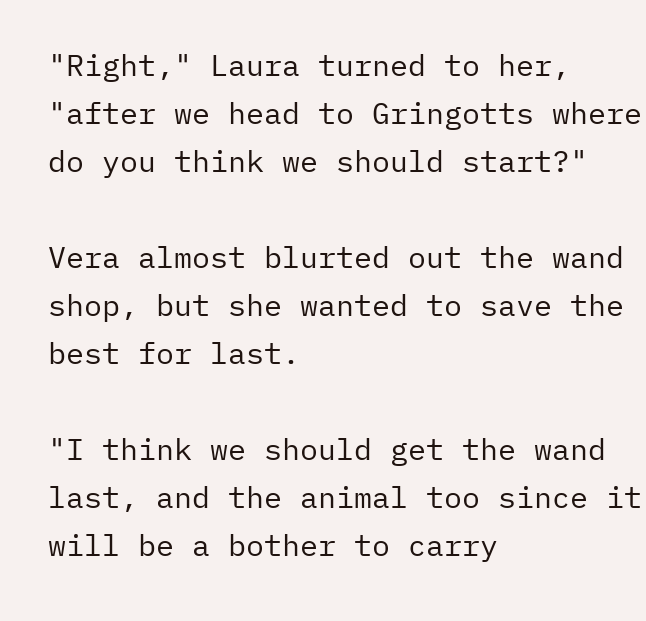"Right," Laura turned to her, "after we head to Gringotts where do you think we should start?"

Vera almost blurted out the wand shop, but she wanted to save the best for last.

"I think we should get the wand last, and the animal too since it will be a bother to carry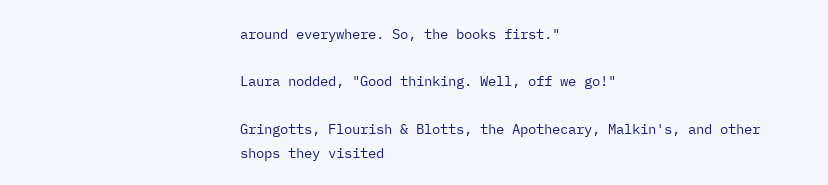around everywhere. So, the books first."

Laura nodded, "Good thinking. Well, off we go!"

Gringotts, Flourish & Blotts, the Apothecary, Malkin's, and other shops they visited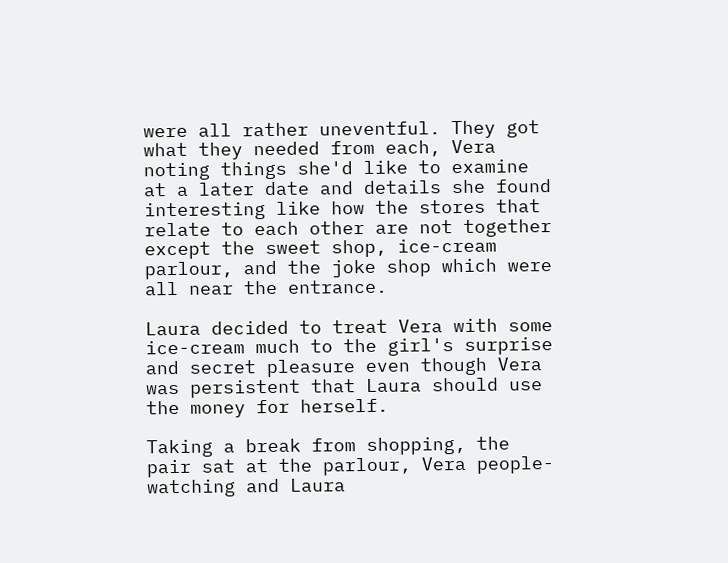were all rather uneventful. They got what they needed from each, Vera noting things she'd like to examine at a later date and details she found interesting like how the stores that relate to each other are not together except the sweet shop, ice-cream parlour, and the joke shop which were all near the entrance.

Laura decided to treat Vera with some ice-cream much to the girl's surprise and secret pleasure even though Vera was persistent that Laura should use the money for herself.

Taking a break from shopping, the pair sat at the parlour, Vera people-watching and Laura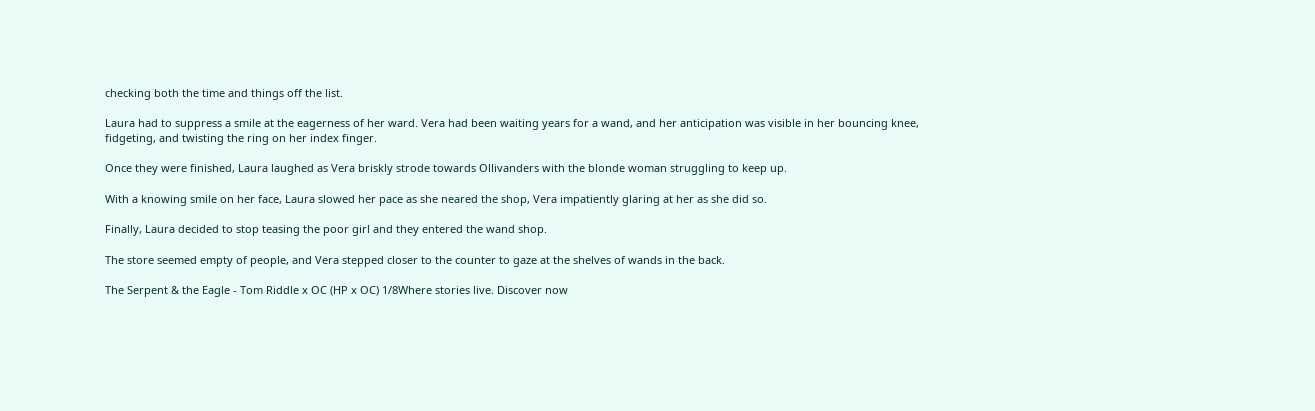checking both the time and things off the list.

Laura had to suppress a smile at the eagerness of her ward. Vera had been waiting years for a wand, and her anticipation was visible in her bouncing knee, fidgeting, and twisting the ring on her index finger.

Once they were finished, Laura laughed as Vera briskly strode towards Ollivanders with the blonde woman struggling to keep up.

With a knowing smile on her face, Laura slowed her pace as she neared the shop, Vera impatiently glaring at her as she did so.

Finally, Laura decided to stop teasing the poor girl and they entered the wand shop.

The store seemed empty of people, and Vera stepped closer to the counter to gaze at the shelves of wands in the back.

The Serpent & the Eagle - Tom Riddle x OC (HP x OC) 1/8Where stories live. Discover now